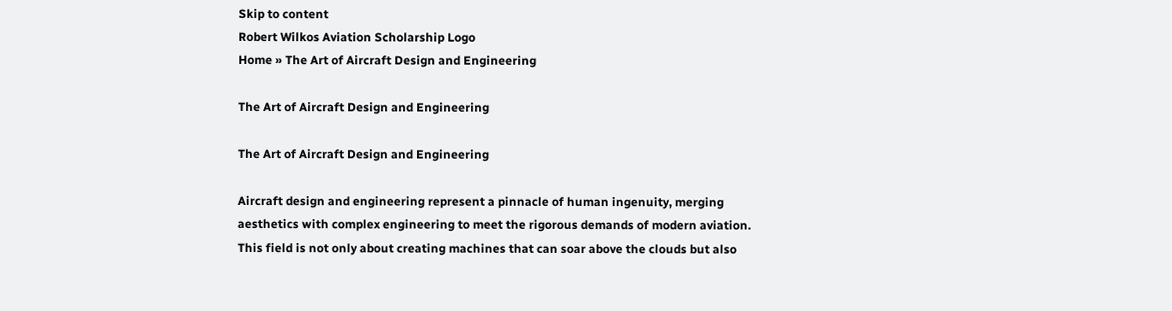Skip to content
Robert Wilkos Aviation Scholarship Logo
Home » The Art of Aircraft Design and Engineering

The Art of Aircraft Design and Engineering

The Art of Aircraft Design and Engineering

Aircraft design and engineering represent a pinnacle of human ingenuity, merging aesthetics with complex engineering to meet the rigorous demands of modern aviation. This field is not only about creating machines that can soar above the clouds but also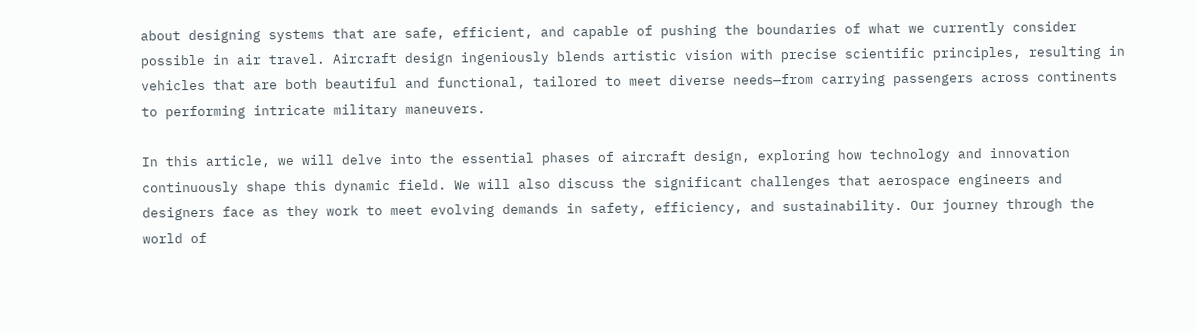about designing systems that are safe, efficient, and capable of pushing the boundaries of what we currently consider possible in air travel. Aircraft design ingeniously blends artistic vision with precise scientific principles, resulting in vehicles that are both beautiful and functional, tailored to meet diverse needs—from carrying passengers across continents to performing intricate military maneuvers.

In this article, we will delve into the essential phases of aircraft design, exploring how technology and innovation continuously shape this dynamic field. We will also discuss the significant challenges that aerospace engineers and designers face as they work to meet evolving demands in safety, efficiency, and sustainability. Our journey through the world of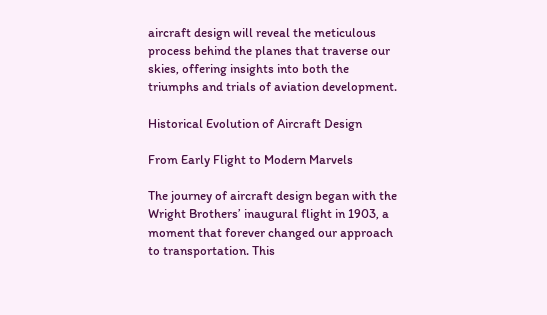aircraft design will reveal the meticulous process behind the planes that traverse our skies, offering insights into both the triumphs and trials of aviation development.

Historical Evolution of Aircraft Design

From Early Flight to Modern Marvels

The journey of aircraft design began with the Wright Brothers’ inaugural flight in 1903, a moment that forever changed our approach to transportation. This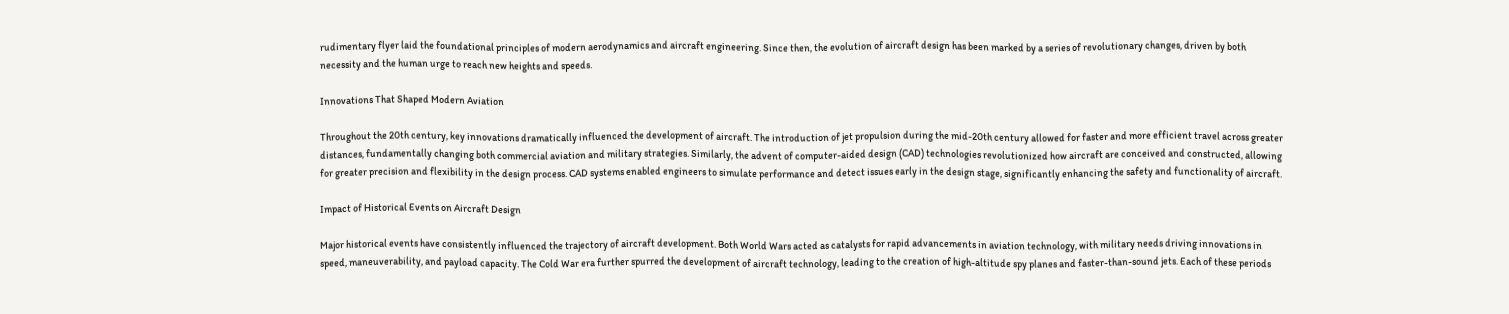rudimentary flyer laid the foundational principles of modern aerodynamics and aircraft engineering. Since then, the evolution of aircraft design has been marked by a series of revolutionary changes, driven by both necessity and the human urge to reach new heights and speeds.

Innovations That Shaped Modern Aviation

Throughout the 20th century, key innovations dramatically influenced the development of aircraft. The introduction of jet propulsion during the mid-20th century allowed for faster and more efficient travel across greater distances, fundamentally changing both commercial aviation and military strategies. Similarly, the advent of computer-aided design (CAD) technologies revolutionized how aircraft are conceived and constructed, allowing for greater precision and flexibility in the design process. CAD systems enabled engineers to simulate performance and detect issues early in the design stage, significantly enhancing the safety and functionality of aircraft.

Impact of Historical Events on Aircraft Design

Major historical events have consistently influenced the trajectory of aircraft development. Both World Wars acted as catalysts for rapid advancements in aviation technology, with military needs driving innovations in speed, maneuverability, and payload capacity. The Cold War era further spurred the development of aircraft technology, leading to the creation of high-altitude spy planes and faster-than-sound jets. Each of these periods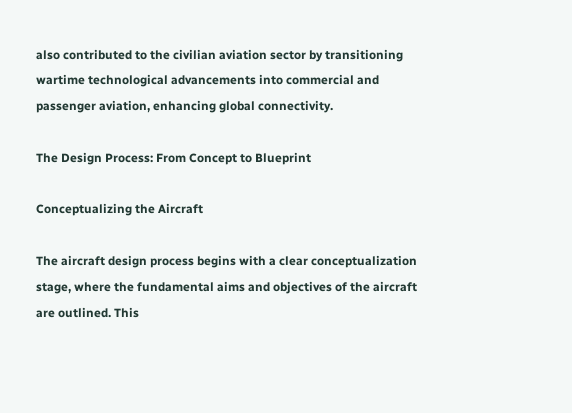also contributed to the civilian aviation sector by transitioning wartime technological advancements into commercial and passenger aviation, enhancing global connectivity.

The Design Process: From Concept to Blueprint

Conceptualizing the Aircraft

The aircraft design process begins with a clear conceptualization stage, where the fundamental aims and objectives of the aircraft are outlined. This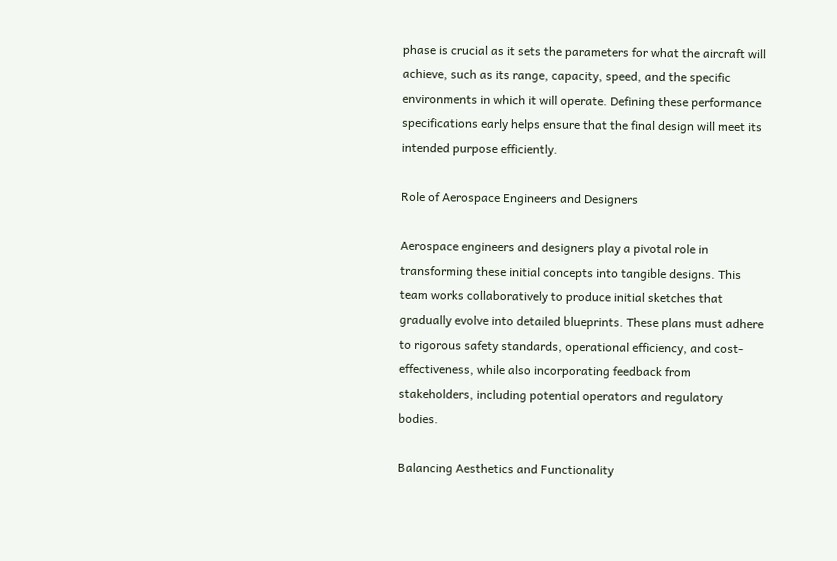phase is crucial as it sets the parameters for what the aircraft will achieve, such as its range, capacity, speed, and the specific environments in which it will operate. Defining these performance specifications early helps ensure that the final design will meet its intended purpose efficiently.

Role of Aerospace Engineers and Designers

Aerospace engineers and designers play a pivotal role in transforming these initial concepts into tangible designs. This team works collaboratively to produce initial sketches that gradually evolve into detailed blueprints. These plans must adhere to rigorous safety standards, operational efficiency, and cost-effectiveness, while also incorporating feedback from stakeholders, including potential operators and regulatory bodies.

Balancing Aesthetics and Functionality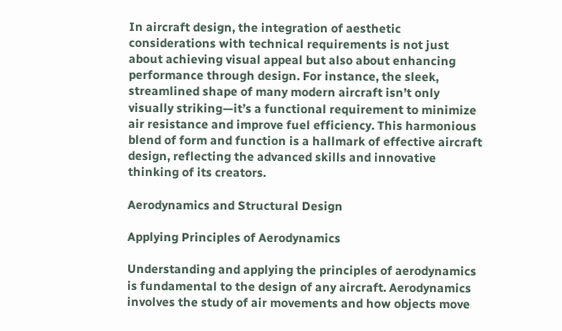In aircraft design, the integration of aesthetic considerations with technical requirements is not just about achieving visual appeal but also about enhancing performance through design. For instance, the sleek, streamlined shape of many modern aircraft isn’t only visually striking—it’s a functional requirement to minimize air resistance and improve fuel efficiency. This harmonious blend of form and function is a hallmark of effective aircraft design, reflecting the advanced skills and innovative thinking of its creators.

Aerodynamics and Structural Design

Applying Principles of Aerodynamics

Understanding and applying the principles of aerodynamics is fundamental to the design of any aircraft. Aerodynamics involves the study of air movements and how objects move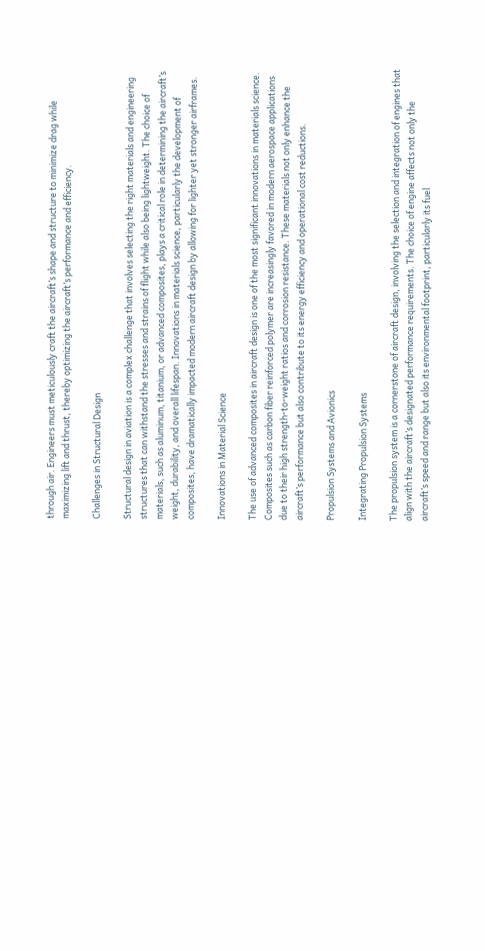through air. Engineers must meticulously craft the aircraft’s shape and structure to minimize drag while maximizing lift and thrust, thereby optimizing the aircraft’s performance and efficiency.

Challenges in Structural Design

Structural design in aviation is a complex challenge that involves selecting the right materials and engineering structures that can withstand the stresses and strains of flight while also being lightweight. The choice of materials, such as aluminum, titanium, or advanced composites, plays a critical role in determining the aircraft’s weight, durability, and overall lifespan. Innovations in materials science, particularly the development of composites, have dramatically impacted modern aircraft design by allowing for lighter yet stronger airframes.

Innovations in Material Science

The use of advanced composites in aircraft design is one of the most significant innovations in materials science. Composites such as carbon fiber reinforced polymer are increasingly favored in modern aerospace applications due to their high strength-to-weight ratios and corrosion resistance. These materials not only enhance the aircraft’s performance but also contribute to its energy efficiency and operational cost reductions.

Propulsion Systems and Avionics

Integrating Propulsion Systems

The propulsion system is a cornerstone of aircraft design, involving the selection and integration of engines that align with the aircraft’s designated performance requirements. The choice of engine affects not only the aircraft’s speed and range but also its environmental footprint, particularly its fuel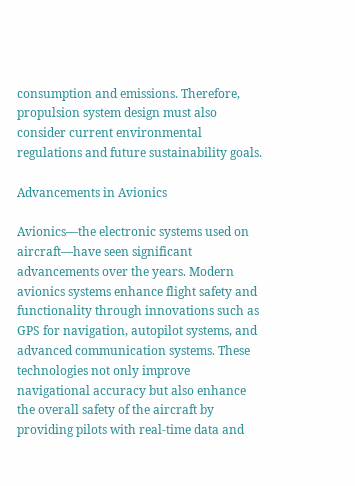consumption and emissions. Therefore, propulsion system design must also consider current environmental regulations and future sustainability goals.

Advancements in Avionics

Avionics—the electronic systems used on aircraft—have seen significant advancements over the years. Modern avionics systems enhance flight safety and functionality through innovations such as GPS for navigation, autopilot systems, and advanced communication systems. These technologies not only improve navigational accuracy but also enhance the overall safety of the aircraft by providing pilots with real-time data and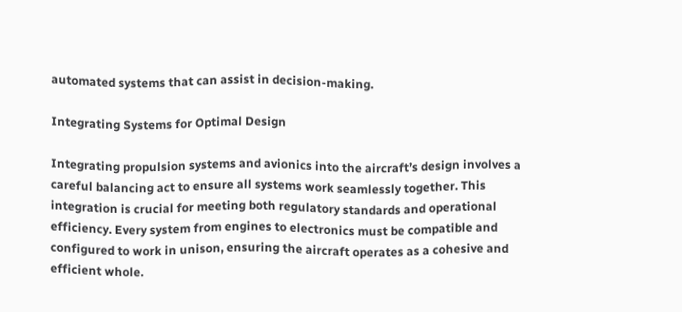automated systems that can assist in decision-making.

Integrating Systems for Optimal Design

Integrating propulsion systems and avionics into the aircraft’s design involves a careful balancing act to ensure all systems work seamlessly together. This integration is crucial for meeting both regulatory standards and operational efficiency. Every system from engines to electronics must be compatible and configured to work in unison, ensuring the aircraft operates as a cohesive and efficient whole.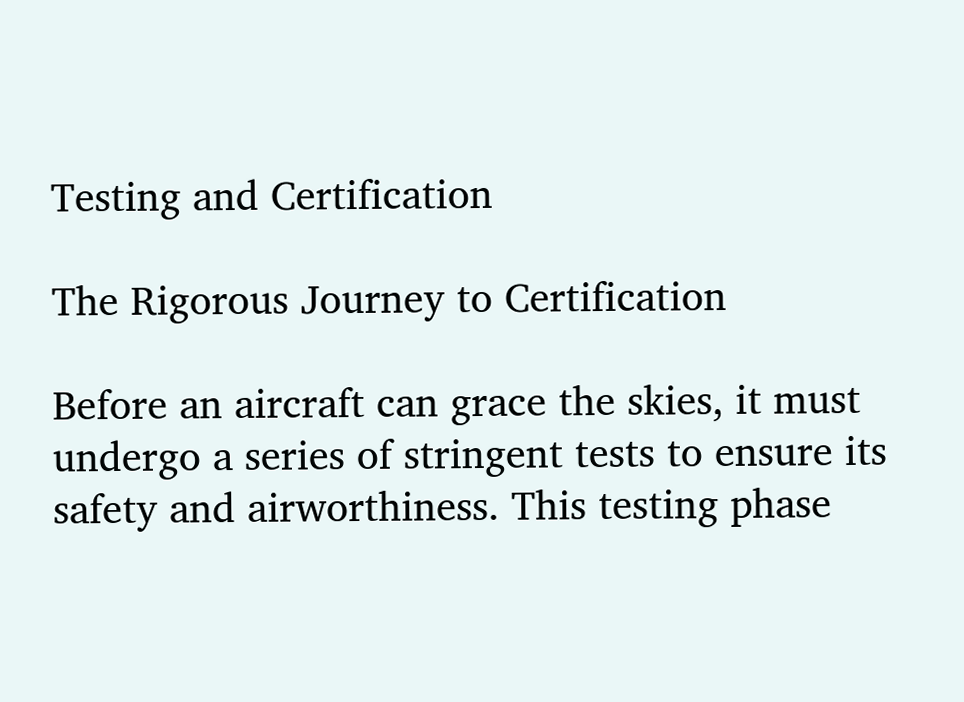Testing and Certification

The Rigorous Journey to Certification

Before an aircraft can grace the skies, it must undergo a series of stringent tests to ensure its safety and airworthiness. This testing phase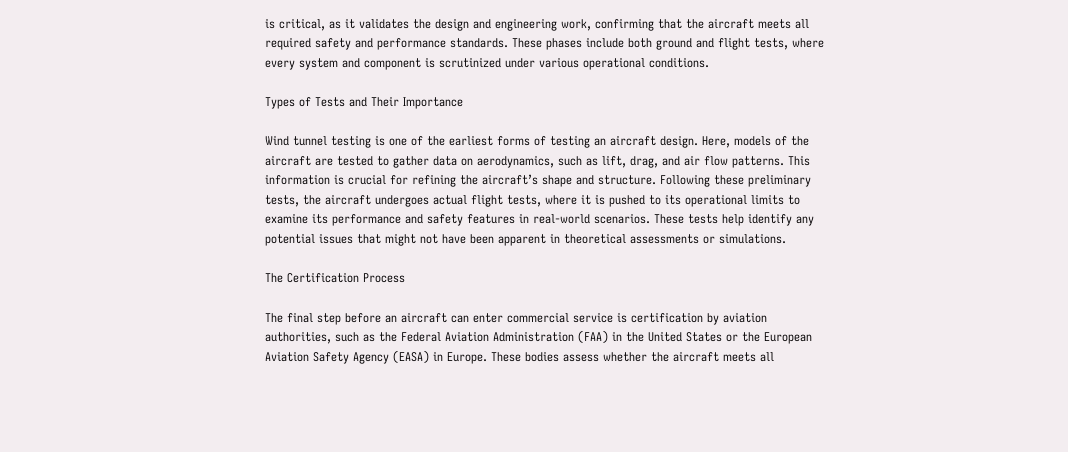is critical, as it validates the design and engineering work, confirming that the aircraft meets all required safety and performance standards. These phases include both ground and flight tests, where every system and component is scrutinized under various operational conditions.

Types of Tests and Their Importance

Wind tunnel testing is one of the earliest forms of testing an aircraft design. Here, models of the aircraft are tested to gather data on aerodynamics, such as lift, drag, and air flow patterns. This information is crucial for refining the aircraft’s shape and structure. Following these preliminary tests, the aircraft undergoes actual flight tests, where it is pushed to its operational limits to examine its performance and safety features in real-world scenarios. These tests help identify any potential issues that might not have been apparent in theoretical assessments or simulations.

The Certification Process

The final step before an aircraft can enter commercial service is certification by aviation authorities, such as the Federal Aviation Administration (FAA) in the United States or the European Aviation Safety Agency (EASA) in Europe. These bodies assess whether the aircraft meets all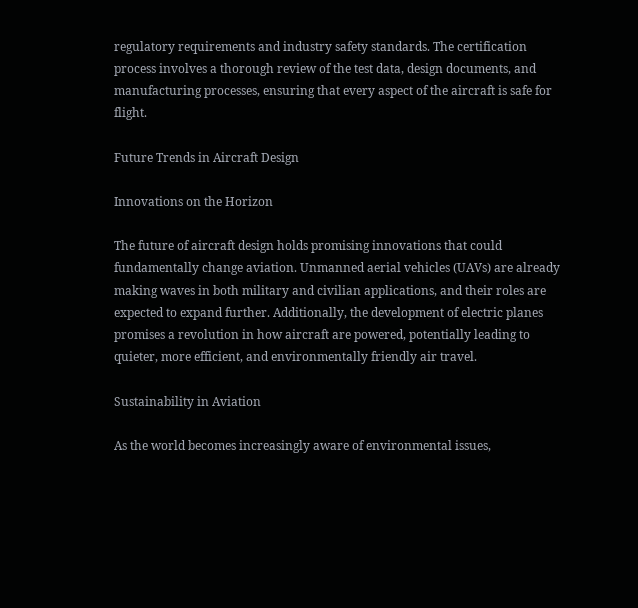regulatory requirements and industry safety standards. The certification process involves a thorough review of the test data, design documents, and manufacturing processes, ensuring that every aspect of the aircraft is safe for flight.

Future Trends in Aircraft Design

Innovations on the Horizon

The future of aircraft design holds promising innovations that could fundamentally change aviation. Unmanned aerial vehicles (UAVs) are already making waves in both military and civilian applications, and their roles are expected to expand further. Additionally, the development of electric planes promises a revolution in how aircraft are powered, potentially leading to quieter, more efficient, and environmentally friendly air travel.

Sustainability in Aviation

As the world becomes increasingly aware of environmental issues,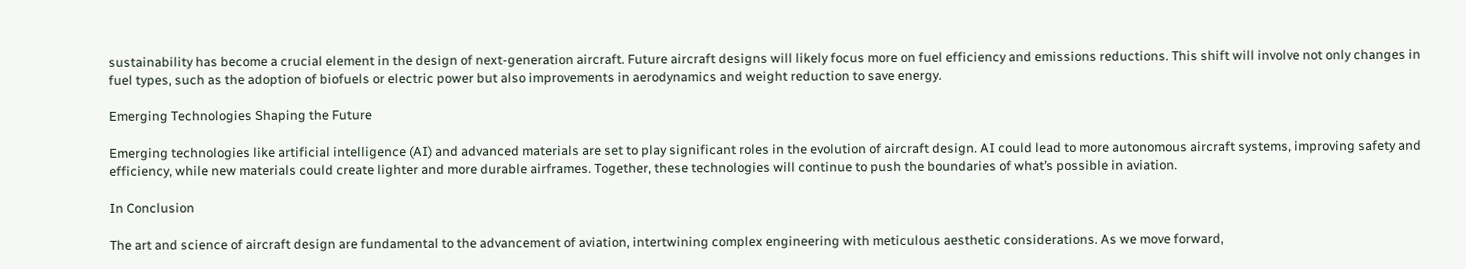sustainability has become a crucial element in the design of next-generation aircraft. Future aircraft designs will likely focus more on fuel efficiency and emissions reductions. This shift will involve not only changes in fuel types, such as the adoption of biofuels or electric power but also improvements in aerodynamics and weight reduction to save energy.

Emerging Technologies Shaping the Future

Emerging technologies like artificial intelligence (AI) and advanced materials are set to play significant roles in the evolution of aircraft design. AI could lead to more autonomous aircraft systems, improving safety and efficiency, while new materials could create lighter and more durable airframes. Together, these technologies will continue to push the boundaries of what’s possible in aviation.

In Conclusion

The art and science of aircraft design are fundamental to the advancement of aviation, intertwining complex engineering with meticulous aesthetic considerations. As we move forward,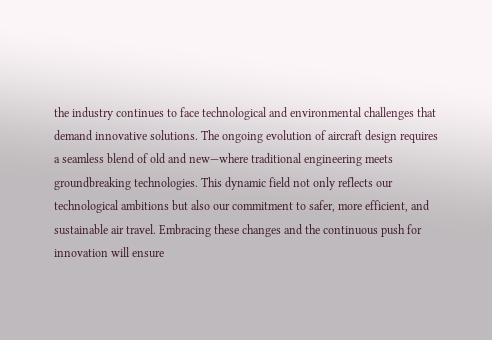the industry continues to face technological and environmental challenges that demand innovative solutions. The ongoing evolution of aircraft design requires a seamless blend of old and new—where traditional engineering meets groundbreaking technologies. This dynamic field not only reflects our technological ambitions but also our commitment to safer, more efficient, and sustainable air travel. Embracing these changes and the continuous push for innovation will ensure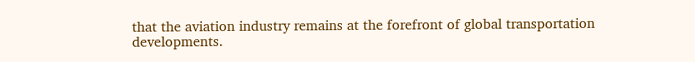that the aviation industry remains at the forefront of global transportation developments.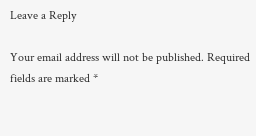Leave a Reply

Your email address will not be published. Required fields are marked *